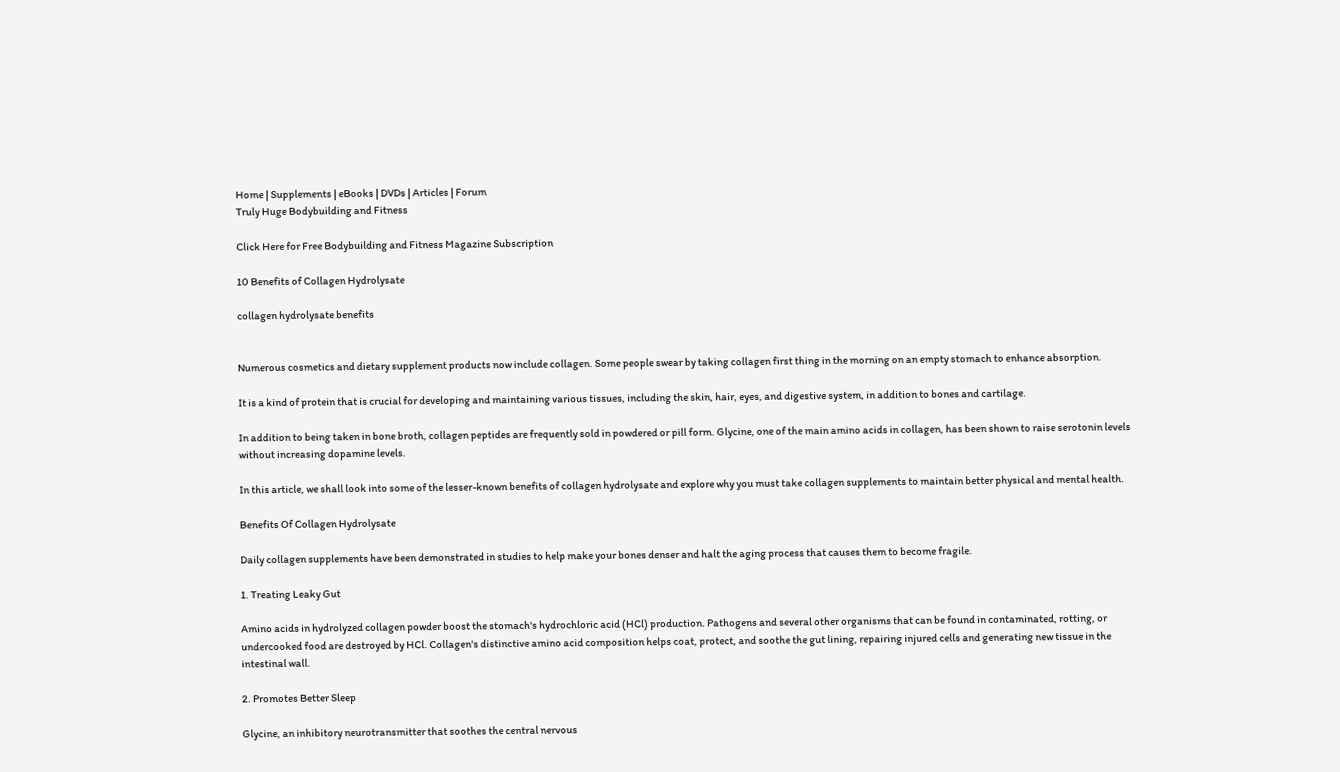Home | Supplements | eBooks | DVDs | Articles | Forum
Truly Huge Bodybuilding and Fitness

Click Here for Free Bodybuilding and Fitness Magazine Subscription

10 Benefits of Collagen Hydrolysate

collagen hydrolysate benefits


Numerous cosmetics and dietary supplement products now include collagen. Some people swear by taking collagen first thing in the morning on an empty stomach to enhance absorption.

It is a kind of protein that is crucial for developing and maintaining various tissues, including the skin, hair, eyes, and digestive system, in addition to bones and cartilage.

In addition to being taken in bone broth, collagen peptides are frequently sold in powdered or pill form. Glycine, one of the main amino acids in collagen, has been shown to raise serotonin levels without increasing dopamine levels.

In this article, we shall look into some of the lesser-known benefits of collagen hydrolysate and explore why you must take collagen supplements to maintain better physical and mental health.

Benefits Of Collagen Hydrolysate

Daily collagen supplements have been demonstrated in studies to help make your bones denser and halt the aging process that causes them to become fragile.

1. Treating Leaky Gut

Amino acids in hydrolyzed collagen powder boost the stomach's hydrochloric acid (HCl) production. Pathogens and several other organisms that can be found in contaminated, rotting, or undercooked food are destroyed by HCl. Collagen's distinctive amino acid composition helps coat, protect, and soothe the gut lining, repairing injured cells and generating new tissue in the intestinal wall.

2. Promotes Better Sleep

Glycine, an inhibitory neurotransmitter that soothes the central nervous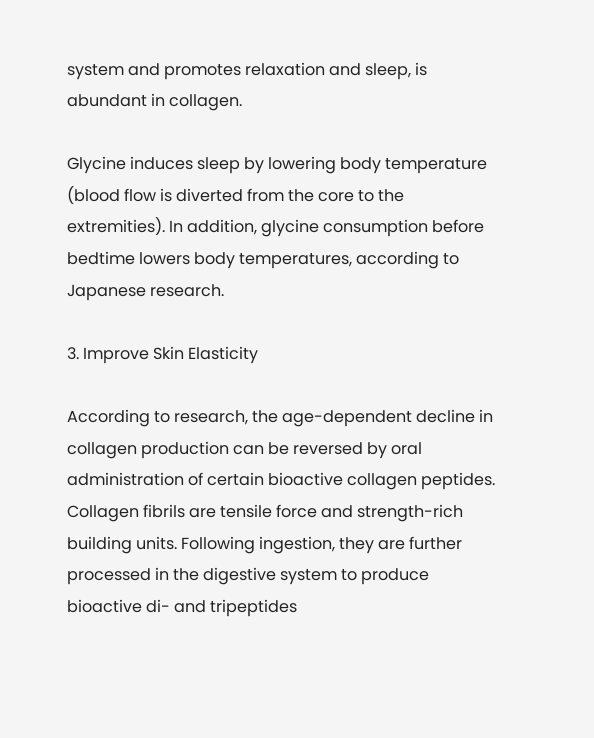system and promotes relaxation and sleep, is abundant in collagen.

Glycine induces sleep by lowering body temperature (blood flow is diverted from the core to the extremities). In addition, glycine consumption before bedtime lowers body temperatures, according to Japanese research.

3. Improve Skin Elasticity

According to research, the age-dependent decline in collagen production can be reversed by oral administration of certain bioactive collagen peptides. Collagen fibrils are tensile force and strength-rich building units. Following ingestion, they are further processed in the digestive system to produce bioactive di- and tripeptides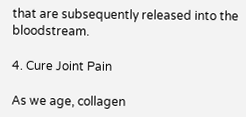that are subsequently released into the bloodstream.

4. Cure Joint Pain

As we age, collagen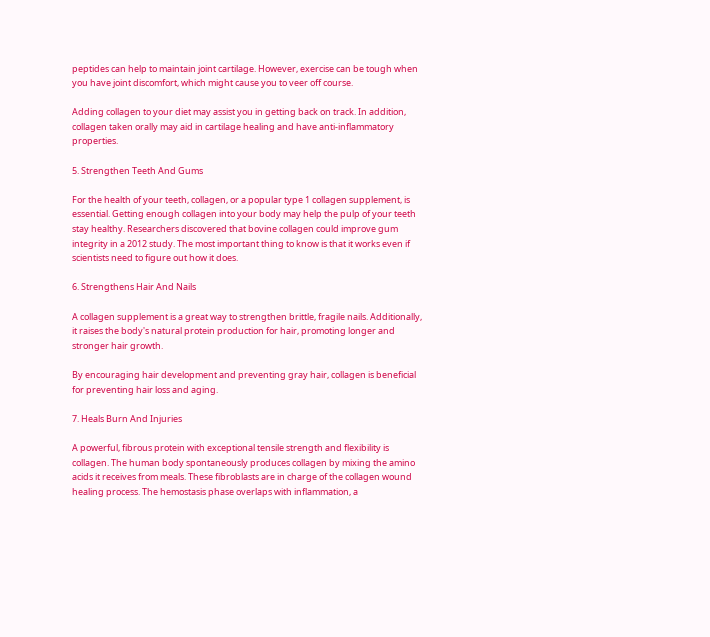peptides can help to maintain joint cartilage. However, exercise can be tough when you have joint discomfort, which might cause you to veer off course.

Adding collagen to your diet may assist you in getting back on track. In addition, collagen taken orally may aid in cartilage healing and have anti-inflammatory properties.

5. Strengthen Teeth And Gums

For the health of your teeth, collagen, or a popular type 1 collagen supplement, is essential. Getting enough collagen into your body may help the pulp of your teeth stay healthy. Researchers discovered that bovine collagen could improve gum integrity in a 2012 study. The most important thing to know is that it works even if scientists need to figure out how it does.

6. Strengthens Hair And Nails

A collagen supplement is a great way to strengthen brittle, fragile nails. Additionally, it raises the body's natural protein production for hair, promoting longer and stronger hair growth.

By encouraging hair development and preventing gray hair, collagen is beneficial for preventing hair loss and aging.

7. Heals Burn And Injuries

A powerful, fibrous protein with exceptional tensile strength and flexibility is collagen. The human body spontaneously produces collagen by mixing the amino acids it receives from meals. These fibroblasts are in charge of the collagen wound healing process. The hemostasis phase overlaps with inflammation, a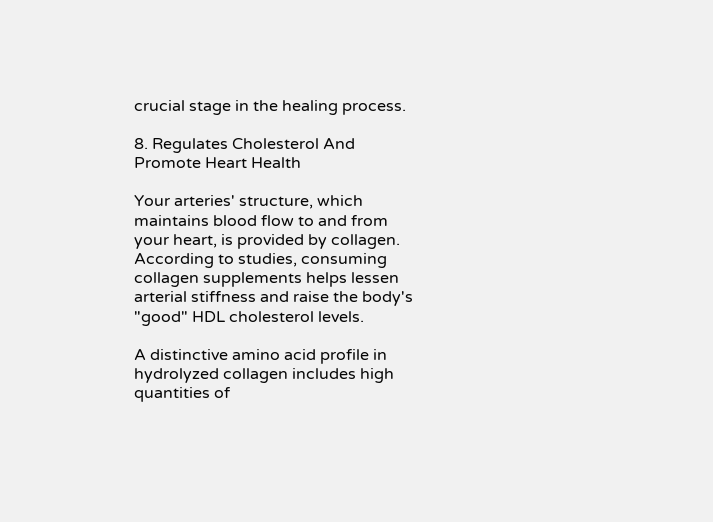crucial stage in the healing process.

8. Regulates Cholesterol And Promote Heart Health

Your arteries' structure, which maintains blood flow to and from your heart, is provided by collagen. According to studies, consuming collagen supplements helps lessen arterial stiffness and raise the body's "good" HDL cholesterol levels.

A distinctive amino acid profile in hydrolyzed collagen includes high quantities of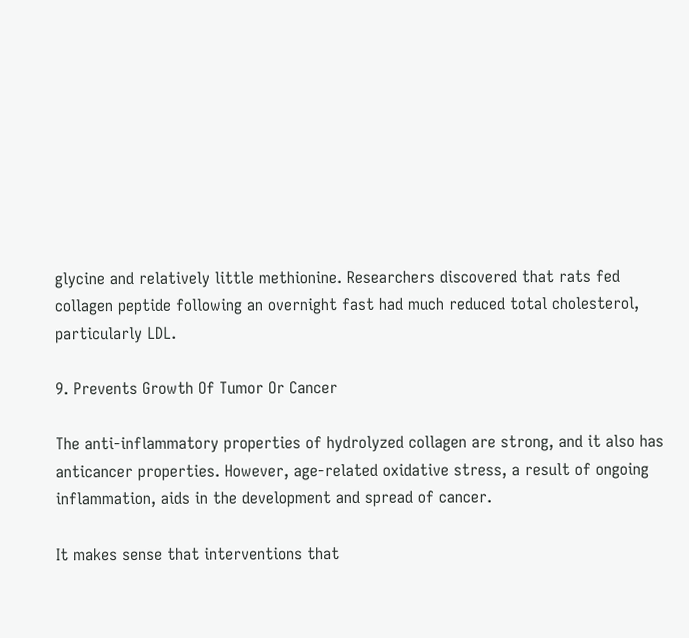glycine and relatively little methionine. Researchers discovered that rats fed collagen peptide following an overnight fast had much reduced total cholesterol, particularly LDL.

9. Prevents Growth Of Tumor Or Cancer

The anti-inflammatory properties of hydrolyzed collagen are strong, and it also has anticancer properties. However, age-related oxidative stress, a result of ongoing inflammation, aids in the development and spread of cancer.

It makes sense that interventions that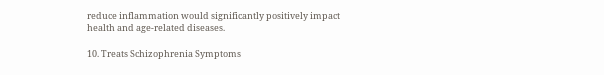reduce inflammation would significantly positively impact health and age-related diseases.

10. Treats Schizophrenia Symptoms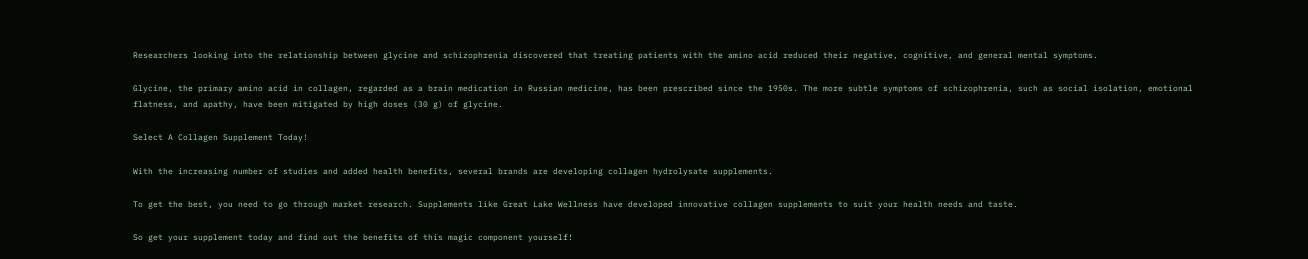Researchers looking into the relationship between glycine and schizophrenia discovered that treating patients with the amino acid reduced their negative, cognitive, and general mental symptoms.

Glycine, the primary amino acid in collagen, regarded as a brain medication in Russian medicine, has been prescribed since the 1950s. The more subtle symptoms of schizophrenia, such as social isolation, emotional flatness, and apathy, have been mitigated by high doses (30 g) of glycine.

Select A Collagen Supplement Today!

With the increasing number of studies and added health benefits, several brands are developing collagen hydrolysate supplements.

To get the best, you need to go through market research. Supplements like Great Lake Wellness have developed innovative collagen supplements to suit your health needs and taste.

So get your supplement today and find out the benefits of this magic component yourself!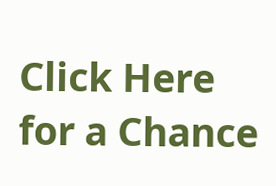Click Here for a Chance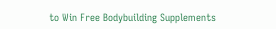to Win Free Bodybuilding Supplements